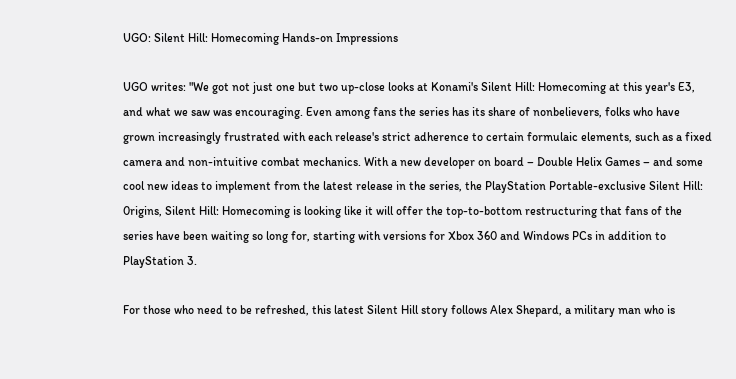UGO: Silent Hill: Homecoming Hands-on Impressions

UGO writes: "We got not just one but two up-close looks at Konami's Silent Hill: Homecoming at this year's E3, and what we saw was encouraging. Even among fans the series has its share of nonbelievers, folks who have grown increasingly frustrated with each release's strict adherence to certain formulaic elements, such as a fixed camera and non-intuitive combat mechanics. With a new developer on board – Double Helix Games – and some cool new ideas to implement from the latest release in the series, the PlayStation Portable-exclusive Silent Hill: 0rigins, Silent Hill: Homecoming is looking like it will offer the top-to-bottom restructuring that fans of the series have been waiting so long for, starting with versions for Xbox 360 and Windows PCs in addition to PlayStation 3.

For those who need to be refreshed, this latest Silent Hill story follows Alex Shepard, a military man who is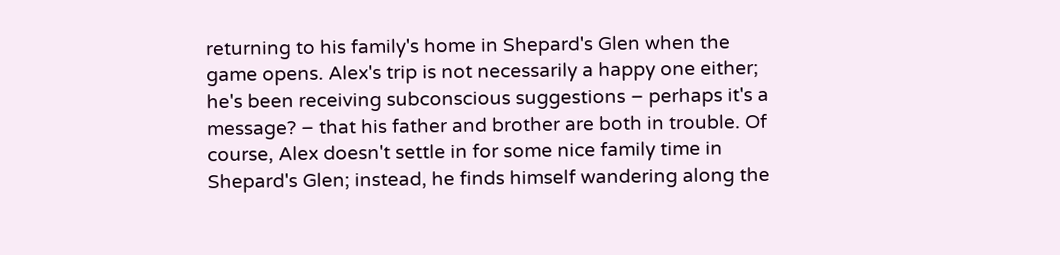returning to his family's home in Shepard's Glen when the game opens. Alex's trip is not necessarily a happy one either; he's been receiving subconscious suggestions – perhaps it's a message? – that his father and brother are both in trouble. Of course, Alex doesn't settle in for some nice family time in Shepard's Glen; instead, he finds himself wandering along the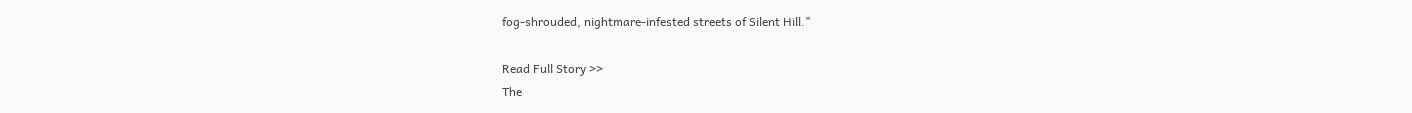fog-shrouded, nightmare-infested streets of Silent Hill."

Read Full Story >>
The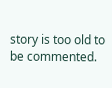story is too old to be commented.